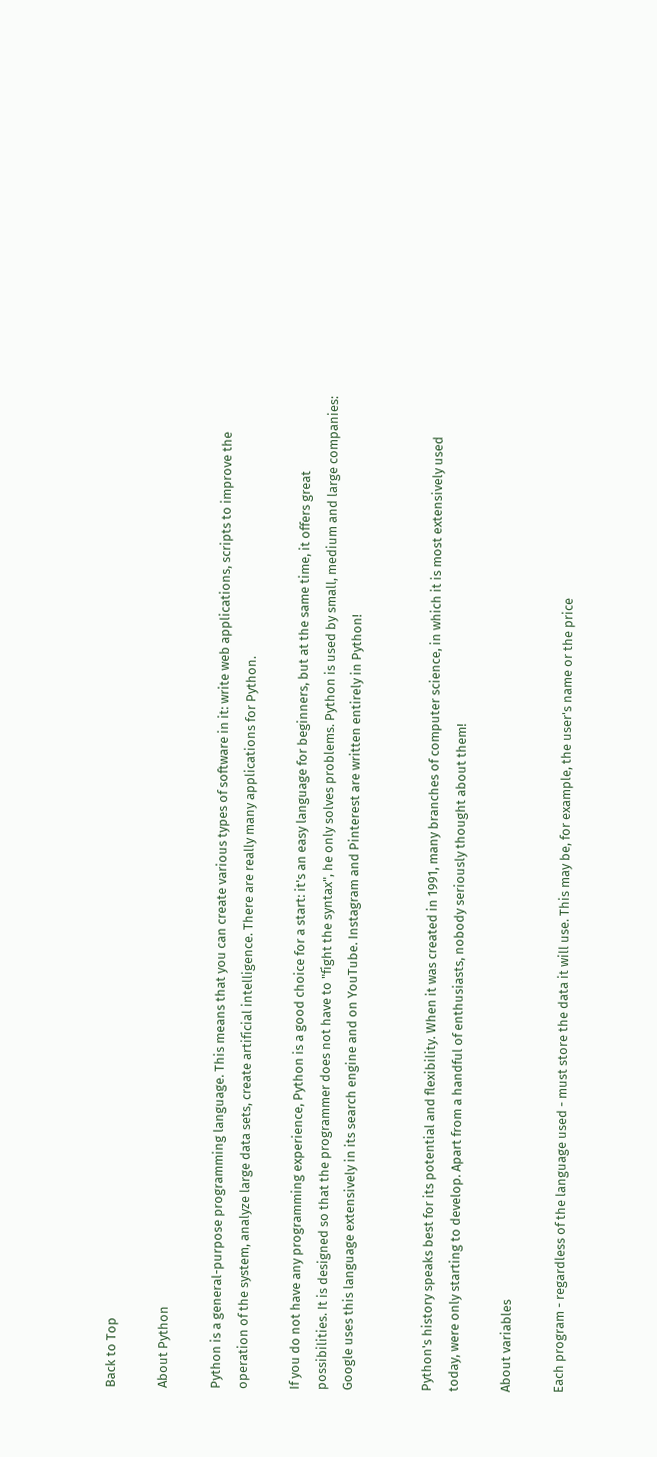Back to Top

About Python

Python is a general-purpose programming language. This means that you can create various types of software in it: write web applications, scripts to improve the operation of the system, analyze large data sets, create artificial intelligence. There are really many applications for Python.

If you do not have any programming experience, Python is a good choice for a start: it's an easy language for beginners, but at the same time, it offers great possibilities. It is designed so that the programmer does not have to "fight the syntax", he only solves problems. Python is used by small, medium and large companies: Google uses this language extensively in its search engine and on YouTube. Instagram and Pinterest are written entirely in Python!


Python's history speaks best for its potential and flexibility. When it was created in 1991, many branches of computer science, in which it is most extensively used today, were only starting to develop. Apart from a handful of enthusiasts, nobody seriously thought about them!

About variables

Each program - regardless of the language used - must store the data it will use. This may be, for example, the user's name or the price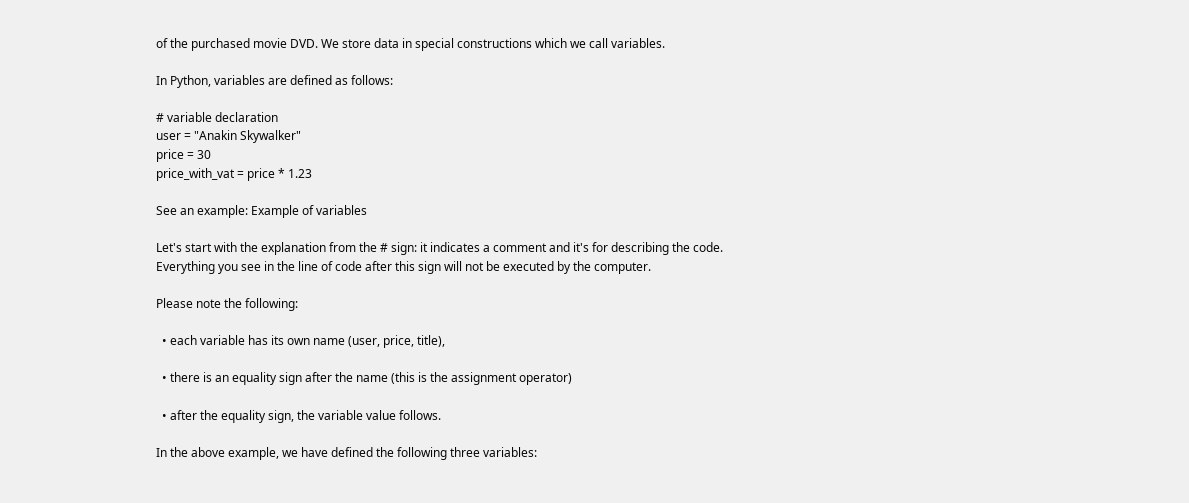of the purchased movie DVD. We store data in special constructions which we call variables.

In Python, variables are defined as follows:

# variable declaration
user = "Anakin Skywalker"
price = 30
price_with_vat = price * 1.23

See an example: Example of variables

Let's start with the explanation from the # sign: it indicates a comment and it's for describing the code. Everything you see in the line of code after this sign will not be executed by the computer.

Please note the following:

  • each variable has its own name (user, price, title),

  • there is an equality sign after the name (this is the assignment operator)

  • after the equality sign, the variable value follows.

In the above example, we have defined the following three variables: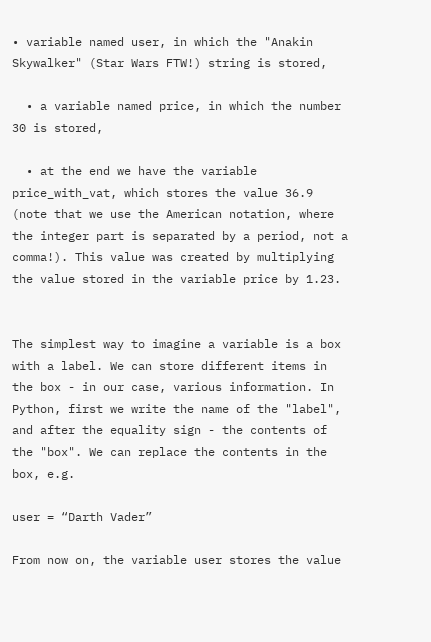• variable named user, in which the "Anakin Skywalker" (Star Wars FTW!) string is stored,

  • a variable named price, in which the number 30 is stored,

  • at the end we have the variable price_with_vat, which stores the value 36.9 (note that we use the American notation, where the integer part is separated by a period, not a comma!). This value was created by multiplying the value stored in the variable price by 1.23.


The simplest way to imagine a variable is a box with a label. We can store different items in the box - in our case, various information. In Python, first we write the name of the "label", and after the equality sign - the contents of the "box". We can replace the contents in the box, e.g.

user = “Darth Vader”

From now on, the variable user stores the value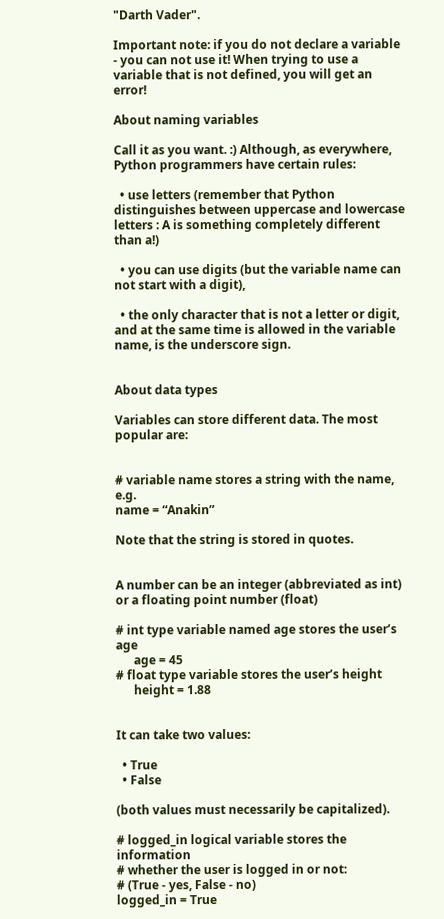"Darth Vader".

Important note: if you do not declare a variable - you can not use it! When trying to use a variable that is not defined, you will get an error!

About naming variables

Call it as you want. :) Although, as everywhere, Python programmers have certain rules:

  • use letters (remember that Python distinguishes between uppercase and lowercase letters : A is something completely different than a!)

  • you can use digits (but the variable name can not start with a digit),

  • the only character that is not a letter or digit, and at the same time is allowed in the variable name, is the underscore sign.


About data types

Variables can store different data. The most popular are:


# variable name stores a string with the name, e.g.
name = “Anakin”

Note that the string is stored in quotes.


A number can be an integer (abbreviated as int) or a floating point number (float)

# int type variable named age stores the user’s age
      age = 45
# float type variable stores the user’s height
      height = 1.88


It can take two values:

  • True
  • False

(both values must necessarily be capitalized).

# logged_in logical variable stores the information
# whether the user is logged in or not:
# (True - yes, False - no)
logged_in = True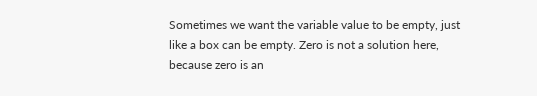Sometimes we want the variable value to be empty, just like a box can be empty. Zero is not a solution here, because zero is an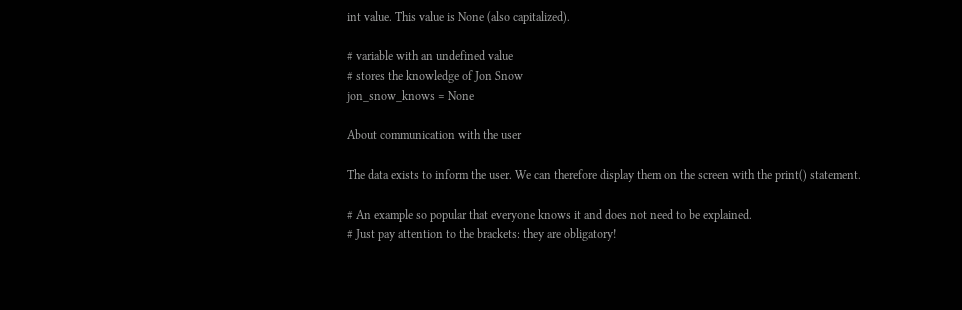int value. This value is None (also capitalized).

# variable with an undefined value
# stores the knowledge of Jon Snow
jon_snow_knows = None

About communication with the user

The data exists to inform the user. We can therefore display them on the screen with the print() statement.

# An example so popular that everyone knows it and does not need to be explained.
# Just pay attention to the brackets: they are obligatory!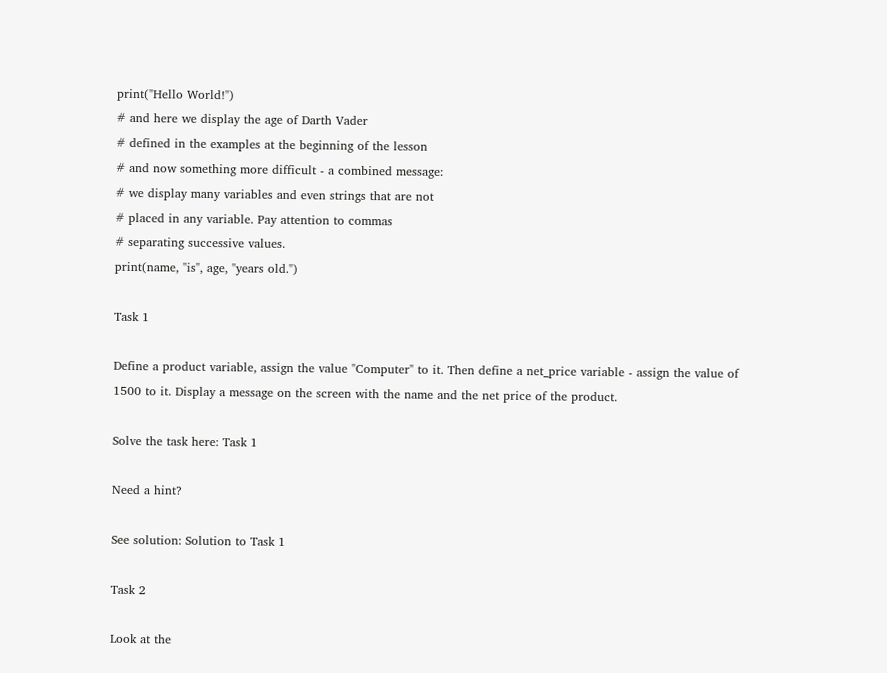print("Hello World!")
# and here we display the age of Darth Vader
# defined in the examples at the beginning of the lesson
# and now something more difficult - a combined message:
# we display many variables and even strings that are not
# placed in any variable. Pay attention to commas
# separating successive values.
print(name, "is", age, "years old.")

Task 1

Define a product variable, assign the value "Computer" to it. Then define a net_price variable - assign the value of 1500 to it. Display a message on the screen with the name and the net price of the product.

Solve the task here: Task 1

Need a hint?

See solution: Solution to Task 1

Task 2

Look at the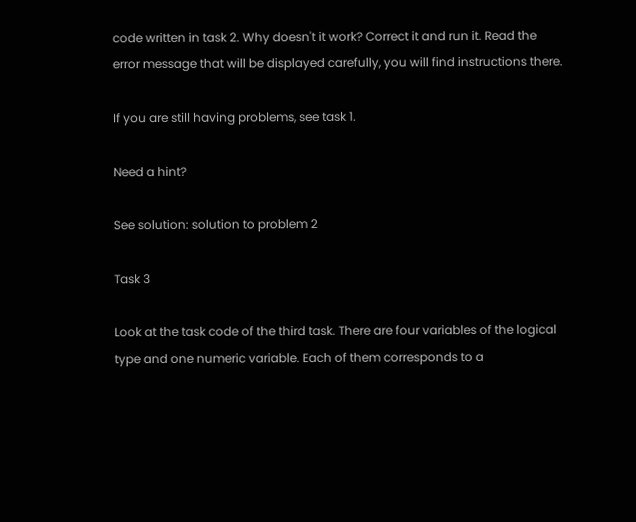code written in task 2. Why doesn't it work? Correct it and run it. Read the error message that will be displayed carefully, you will find instructions there.

If you are still having problems, see task 1.

Need a hint?

See solution: solution to problem 2

Task 3

Look at the task code of the third task. There are four variables of the logical type and one numeric variable. Each of them corresponds to a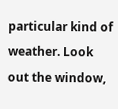particular kind of weather. Look out the window,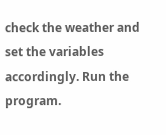check the weather and set the variables accordingly. Run the program.